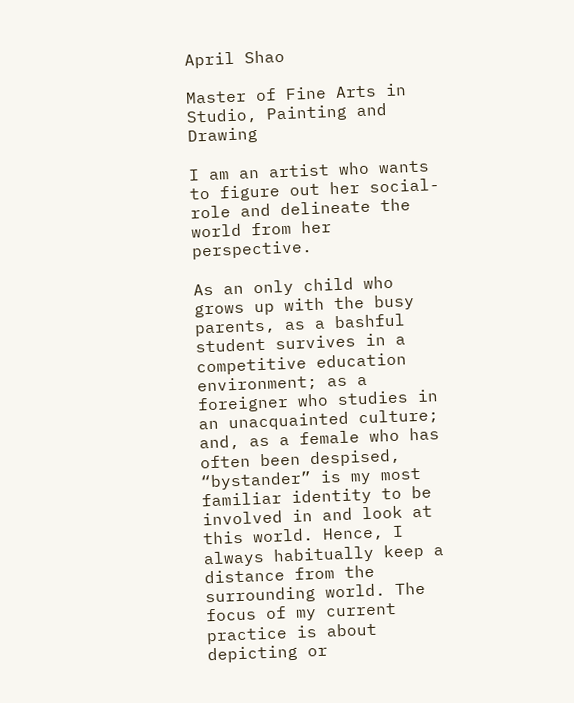April Shao

Master of Fine Arts in Studio, Painting and Drawing

I am an artist who wants to figure out her social-role and delineate the world from her perspective.

As an only child who grows up with the busy parents, as a bashful student survives in a competitive education environment; as a foreigner who studies in an unacquainted culture; and, as a female who has often been despised, “bystander” is my most familiar identity to be involved in and look at this world. Hence, I always habitually keep a distance from the surrounding world. The focus of my current practice is about depicting or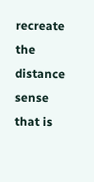recreate the distance sense that is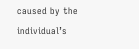caused by the individual’s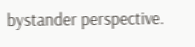bystander perspective.